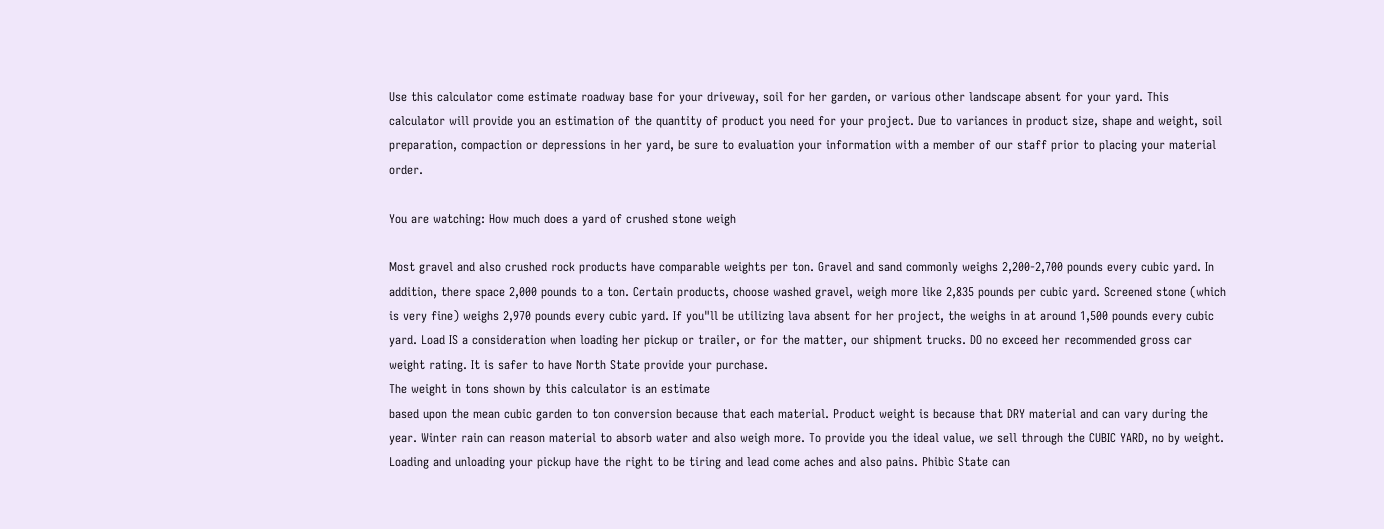Use this calculator come estimate roadway base for your driveway, soil for her garden, or various other landscape absent for your yard. This calculator will provide you an estimation of the quantity of product you need for your project. Due to variances in product size, shape and weight, soil preparation, compaction or depressions in her yard, be sure to evaluation your information with a member of our staff prior to placing your material order.

You are watching: How much does a yard of crushed stone weigh

Most gravel and also crushed rock products have comparable weights per ton. Gravel and sand commonly weighs 2,200-2,700 pounds every cubic yard. In addition, there space 2,000 pounds to a ton. Certain products, choose washed gravel, weigh more like 2,835 pounds per cubic yard. Screened stone (which is very fine) weighs 2,970 pounds every cubic yard. If you"ll be utilizing lava absent for her project, the weighs in at around 1,500 pounds every cubic yard. Load IS a consideration when loading her pickup or trailer, or for the matter, our shipment trucks. DO no exceed her recommended gross car weight rating. It is safer to have North State provide your purchase.
The weight in tons shown by this calculator is an estimate
based upon the mean cubic garden to ton conversion because that each material. Product weight is because that DRY material and can vary during the year. Winter rain can reason material to absorb water and also weigh more. To provide you the ideal value, we sell through the CUBIC YARD, no by weight.
Loading and unloading your pickup have the right to be tiring and lead come aches and also pains. Phibìc State can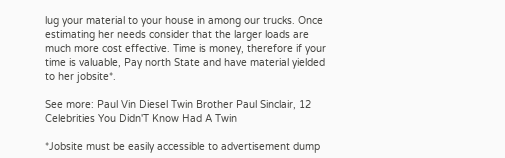lug your material to your house in among our trucks. Once estimating her needs consider that the larger loads are much more cost effective. Time is money, therefore if your time is valuable, Pay north State and have material yielded to her jobsite*.

See more: Paul Vin Diesel Twin Brother Paul Sinclair, 12 Celebrities You Didn'T Know Had A Twin

*Jobsite must be easily accessible to advertisement dump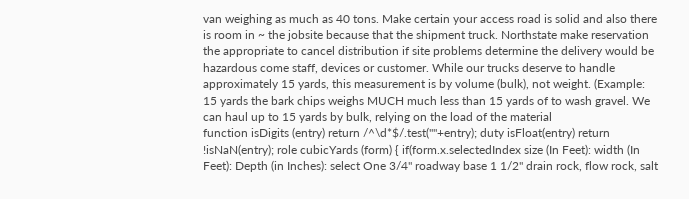van weighing as much as 40 tons. Make certain your access road is solid and also there is room in ~ the jobsite because that the shipment truck. Northstate make reservation the appropriate to cancel distribution if site problems determine the delivery would be hazardous come staff, devices or customer. While our trucks deserve to handle approximately 15 yards, this measurement is by volume (bulk), not weight. (Example: 15 yards the bark chips weighs MUCH much less than 15 yards of to wash gravel. We can haul up to 15 yards by bulk, relying on the load of the material
function isDigits (entry) return /^\d*$/.test(""+entry); duty isFloat(entry) return !isNaN(entry); role cubicYards (form) { if(form.x.selectedIndex size (In Feet): width (In Feet): Depth (in Inches): select One 3/4" roadway base 1 1/2" drain rock, flow rock, salt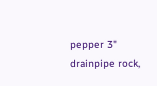pepper 3" drainpipe rock,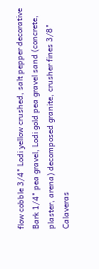flow cobble 3/4" Lodi yellow crushed, salt pepper decorative Bark 1/4" pea gravel, Lodi gold pea gravel sand (concrete, plaster, arena) decomposed granite, crusher fines 3/8" Calaveras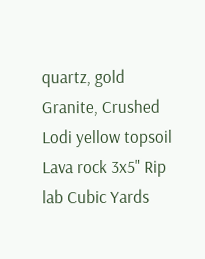quartz, gold Granite, Crushed Lodi yellow topsoil Lava rock 3x5" Rip lab Cubic Yards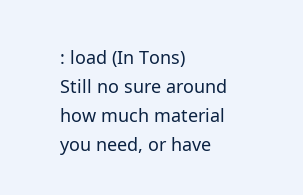: load (In Tons)
Still no sure around how much material you need, or have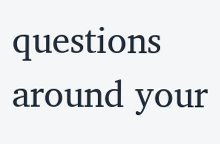questions around your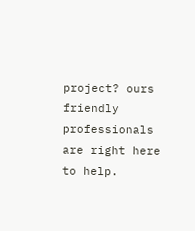project? ours friendly professionals are right here to help.